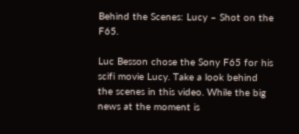Behind the Scenes: Lucy – Shot on the F65.

Luc Besson chose the Sony F65 for his scifi movie Lucy. Take a look behind the scenes in this video. While the big news at the moment is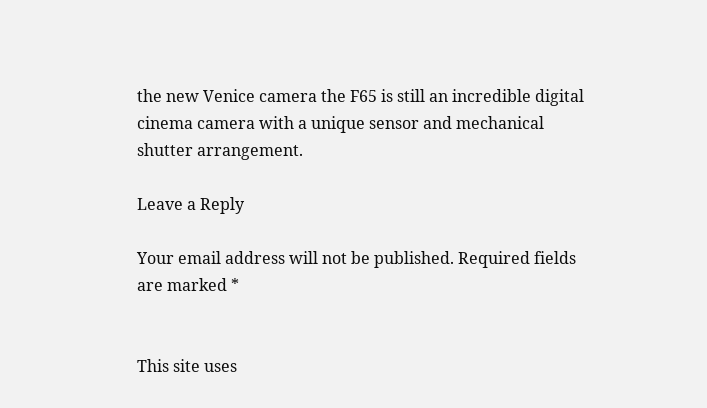the new Venice camera the F65 is still an incredible digital cinema camera with a unique sensor and mechanical shutter arrangement.

Leave a Reply

Your email address will not be published. Required fields are marked *


This site uses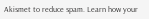Akismet to reduce spam. Learn how your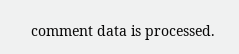comment data is processed.